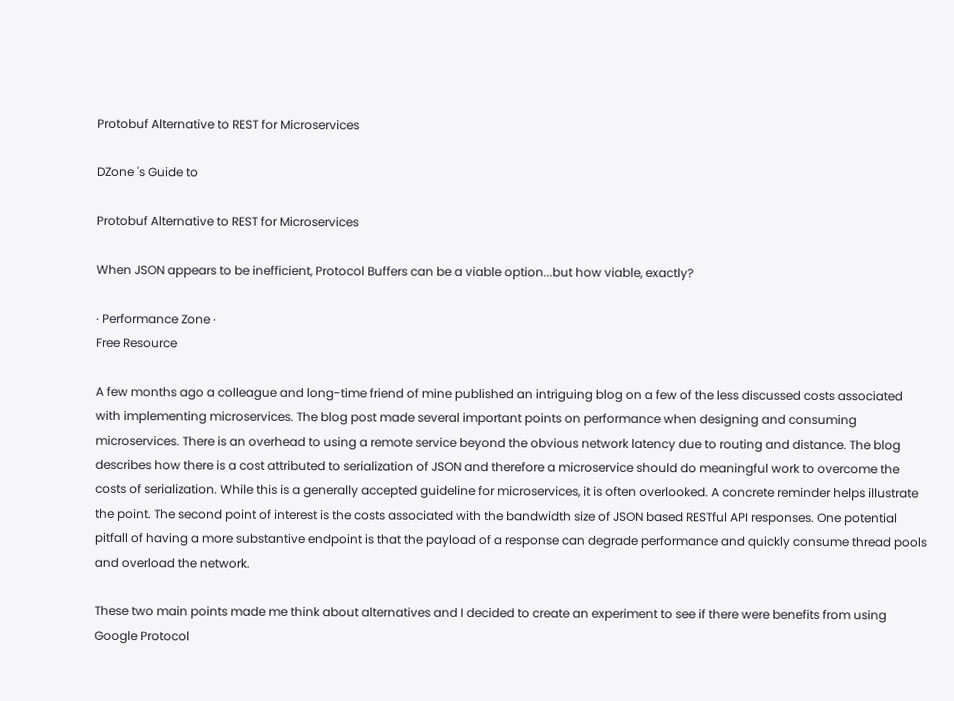Protobuf Alternative to REST for Microservices

DZone 's Guide to

Protobuf Alternative to REST for Microservices

When JSON appears to be inefficient, Protocol Buffers can be a viable option...but how viable, exactly?

· Performance Zone ·
Free Resource

A few months ago a colleague and long-time friend of mine published an intriguing blog on a few of the less discussed costs associated with implementing microservices. The blog post made several important points on performance when designing and consuming microservices. There is an overhead to using a remote service beyond the obvious network latency due to routing and distance. The blog describes how there is a cost attributed to serialization of JSON and therefore a microservice should do meaningful work to overcome the costs of serialization. While this is a generally accepted guideline for microservices, it is often overlooked. A concrete reminder helps illustrate the point. The second point of interest is the costs associated with the bandwidth size of JSON based RESTful API responses. One potential pitfall of having a more substantive endpoint is that the payload of a response can degrade performance and quickly consume thread pools and overload the network.

These two main points made me think about alternatives and I decided to create an experiment to see if there were benefits from using Google Protocol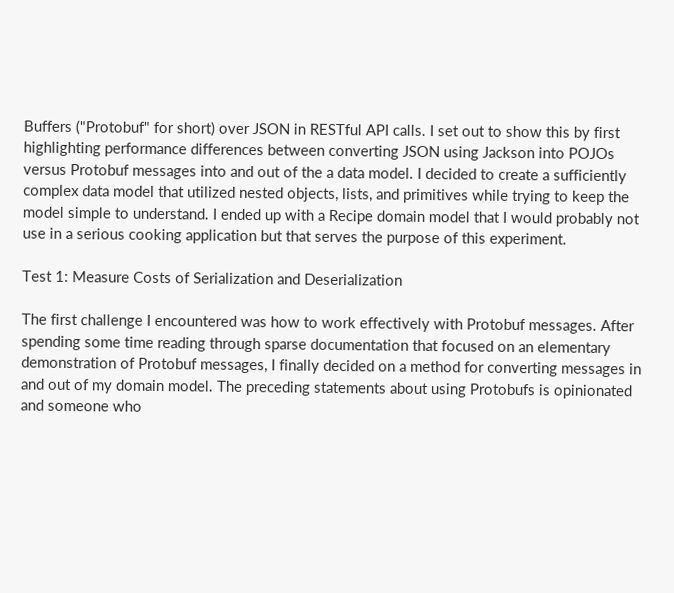Buffers ("Protobuf" for short) over JSON in RESTful API calls. I set out to show this by first highlighting performance differences between converting JSON using Jackson into POJOs versus Protobuf messages into and out of the a data model. I decided to create a sufficiently complex data model that utilized nested objects, lists, and primitives while trying to keep the model simple to understand. I ended up with a Recipe domain model that I would probably not use in a serious cooking application but that serves the purpose of this experiment.

Test 1: Measure Costs of Serialization and Deserialization

The first challenge I encountered was how to work effectively with Protobuf messages. After spending some time reading through sparse documentation that focused on an elementary demonstration of Protobuf messages, I finally decided on a method for converting messages in and out of my domain model. The preceding statements about using Protobufs is opinionated and someone who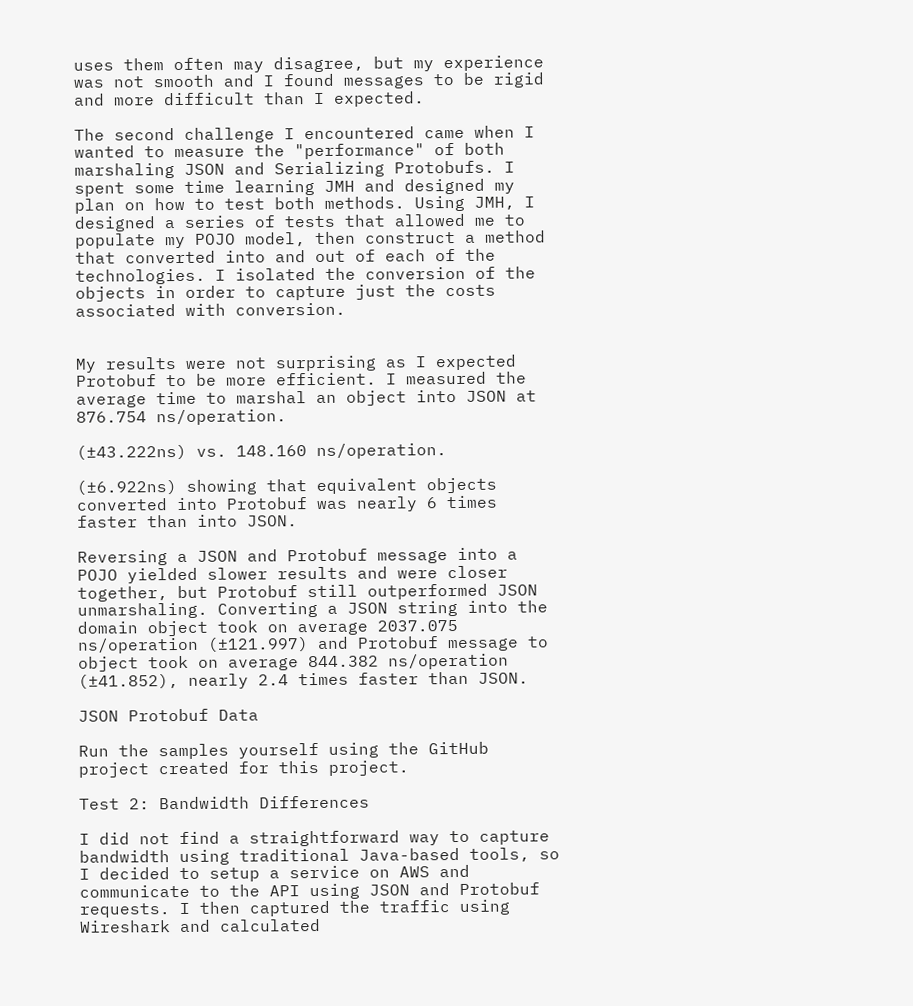uses them often may disagree, but my experience was not smooth and I found messages to be rigid and more difficult than I expected.

The second challenge I encountered came when I wanted to measure the "performance" of both marshaling JSON and Serializing Protobufs. I spent some time learning JMH and designed my plan on how to test both methods. Using JMH, I designed a series of tests that allowed me to populate my POJO model, then construct a method that converted into and out of each of the technologies. I isolated the conversion of the objects in order to capture just the costs associated with conversion.


My results were not surprising as I expected Protobuf to be more efficient. I measured the average time to marshal an object into JSON at 876.754 ns/operation.

(±43.222ns) vs. 148.160 ns/operation.

(±6.922ns) showing that equivalent objects converted into Protobuf was nearly 6 times faster than into JSON.

Reversing a JSON and Protobuf message into a POJO yielded slower results and were closer together, but Protobuf still outperformed JSON unmarshaling. Converting a JSON string into the domain object took on average 2037.075 ns/operation (±121.997) and Protobuf message to object took on average 844.382 ns/operation (±41.852), nearly 2.4 times faster than JSON.

JSON Protobuf Data

Run the samples yourself using the GitHub project created for this project.

Test 2: Bandwidth Differences

I did not find a straightforward way to capture bandwidth using traditional Java-based tools, so I decided to setup a service on AWS and communicate to the API using JSON and Protobuf requests. I then captured the traffic using Wireshark and calculated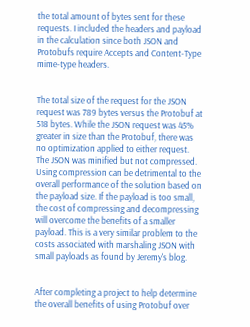the total amount of bytes sent for these requests. I included the headers and payload in the calculation since both JSON and Protobufs require Accepts and Content-Type mime-type headers.


The total size of the request for the JSON request was 789 bytes versus the Protobuf at 518 bytes. While the JSON request was 45% greater in size than the Protobuf, there was no optimization applied to either request. The JSON was minified but not compressed. Using compression can be detrimental to the overall performance of the solution based on the payload size. If the payload is too small, the cost of compressing and decompressing will overcome the benefits of a smaller payload. This is a very similar problem to the costs associated with marshaling JSON with small payloads as found by Jeremy's blog.


After completing a project to help determine the overall benefits of using Protobuf over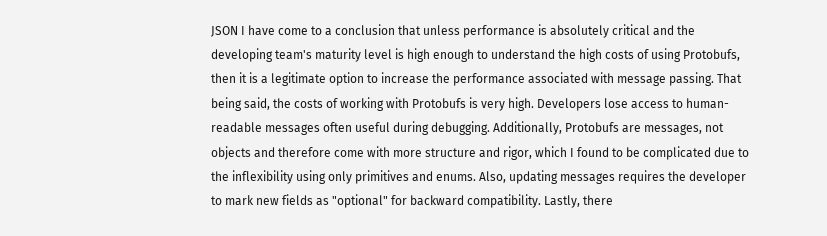JSON I have come to a conclusion that unless performance is absolutely critical and the developing team's maturity level is high enough to understand the high costs of using Protobufs, then it is a legitimate option to increase the performance associated with message passing. That being said, the costs of working with Protobufs is very high. Developers lose access to human-readable messages often useful during debugging. Additionally, Protobufs are messages, not objects and therefore come with more structure and rigor, which I found to be complicated due to the inflexibility using only primitives and enums. Also, updating messages requires the developer to mark new fields as "optional" for backward compatibility. Lastly, there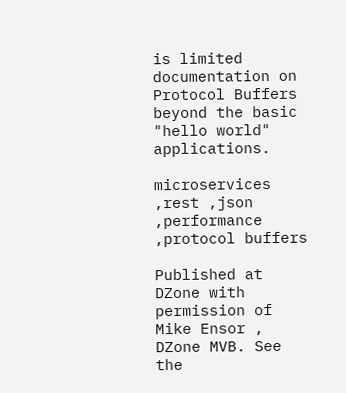is limited documentation on Protocol Buffers beyond the basic "hello world" applications.

microservices ,rest ,json ,performance ,protocol buffers

Published at DZone with permission of Mike Ensor , DZone MVB. See the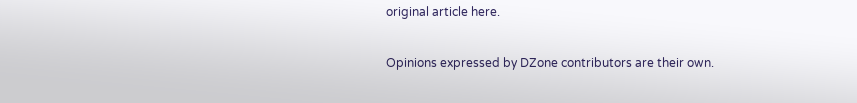original article here.

Opinions expressed by DZone contributors are their own.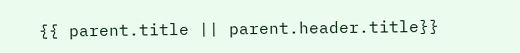{{ parent.title || parent.header.title}}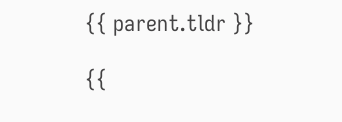{{ parent.tldr }}

{{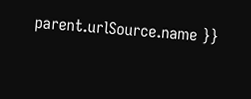parent.urlSource.name }}